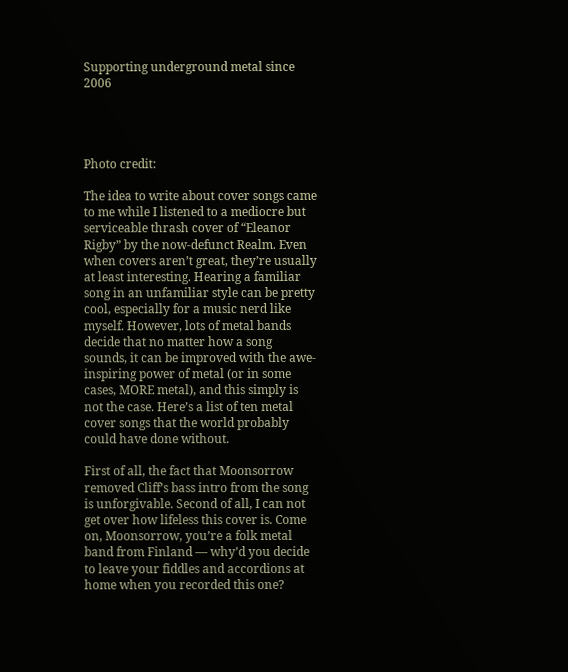Supporting underground metal since 2006




Photo credit:

The idea to write about cover songs came to me while I listened to a mediocre but serviceable thrash cover of “Eleanor Rigby” by the now-defunct Realm. Even when covers aren’t great, they’re usually at least interesting. Hearing a familiar song in an unfamiliar style can be pretty cool, especially for a music nerd like myself. However, lots of metal bands decide that no matter how a song sounds, it can be improved with the awe-inspiring power of metal (or in some cases, MORE metal), and this simply is not the case. Here’s a list of ten metal cover songs that the world probably could have done without.

First of all, the fact that Moonsorrow removed Cliff’s bass intro from the song is unforgivable. Second of all, I can not get over how lifeless this cover is. Come on, Moonsorrow, you’re a folk metal band from Finland — why’d you decide to leave your fiddles and accordions at home when you recorded this one?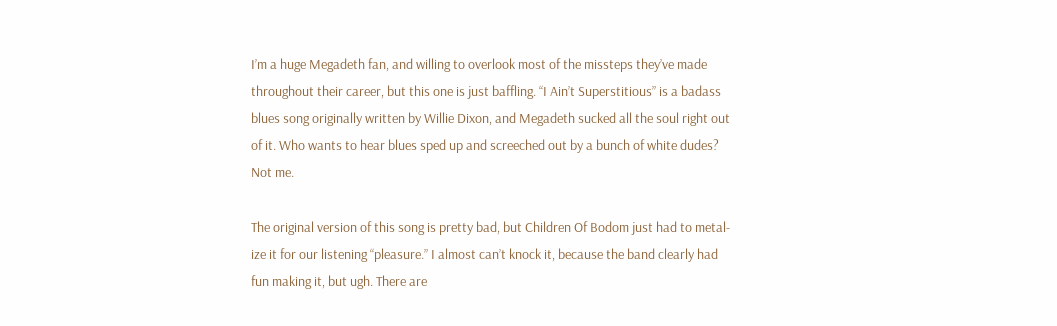I’m a huge Megadeth fan, and willing to overlook most of the missteps they’ve made throughout their career, but this one is just baffling. “I Ain’t Superstitious” is a badass blues song originally written by Willie Dixon, and Megadeth sucked all the soul right out of it. Who wants to hear blues sped up and screeched out by a bunch of white dudes? Not me.

The original version of this song is pretty bad, but Children Of Bodom just had to metal-ize it for our listening “pleasure.” I almost can’t knock it, because the band clearly had fun making it, but ugh. There are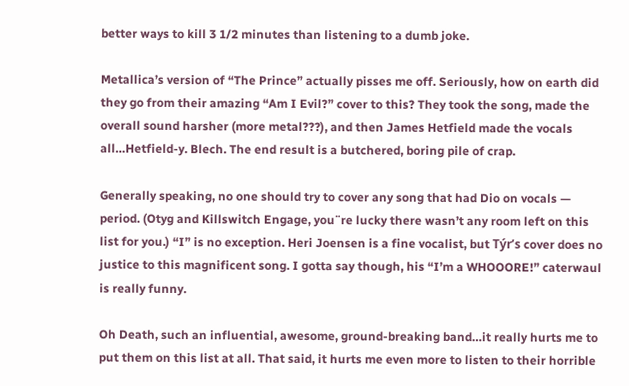better ways to kill 3 1/2 minutes than listening to a dumb joke.

Metallica’s version of “The Prince” actually pisses me off. Seriously, how on earth did they go from their amazing “Am I Evil?” cover to this? They took the song, made the overall sound harsher (more metal???), and then James Hetfield made the vocals all…Hetfield-y. Blech. The end result is a butchered, boring pile of crap.

Generally speaking, no one should try to cover any song that had Dio on vocals — period. (Otyg and Killswitch Engage, you¨re lucky there wasn’t any room left on this list for you.) “I” is no exception. Heri Joensen is a fine vocalist, but Týr’s cover does no justice to this magnificent song. I gotta say though, his “I’m a WHOOORE!” caterwaul is really funny.

Oh Death, such an influential, awesome, ground-breaking band…it really hurts me to put them on this list at all. That said, it hurts me even more to listen to their horrible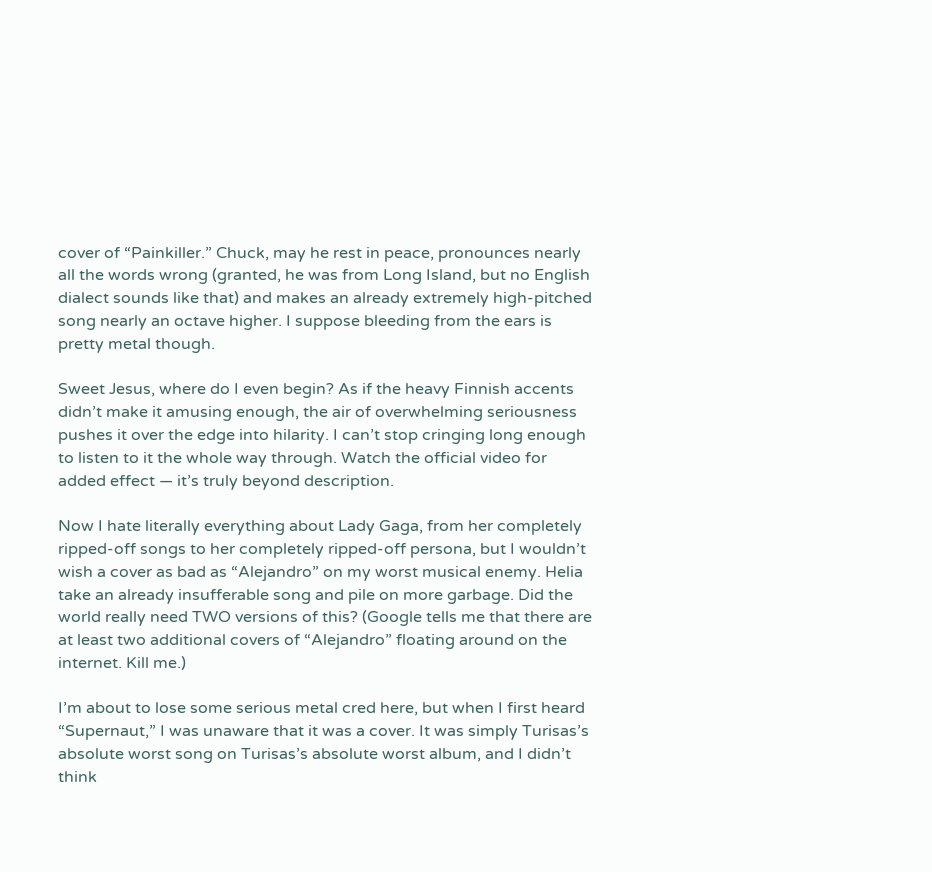cover of “Painkiller.” Chuck, may he rest in peace, pronounces nearly all the words wrong (granted, he was from Long Island, but no English dialect sounds like that) and makes an already extremely high-pitched song nearly an octave higher. I suppose bleeding from the ears is pretty metal though.

Sweet Jesus, where do I even begin? As if the heavy Finnish accents didn’t make it amusing enough, the air of overwhelming seriousness pushes it over the edge into hilarity. I can’t stop cringing long enough to listen to it the whole way through. Watch the official video for added effect — it’s truly beyond description.

Now I hate literally everything about Lady Gaga, from her completely ripped-off songs to her completely ripped-off persona, but I wouldn’t wish a cover as bad as “Alejandro” on my worst musical enemy. Helia take an already insufferable song and pile on more garbage. Did the world really need TWO versions of this? (Google tells me that there are at least two additional covers of “Alejandro” floating around on the internet. Kill me.)

I’m about to lose some serious metal cred here, but when I first heard “Supernaut,” I was unaware that it was a cover. It was simply Turisas’s absolute worst song on Turisas’s absolute worst album, and I didn’t think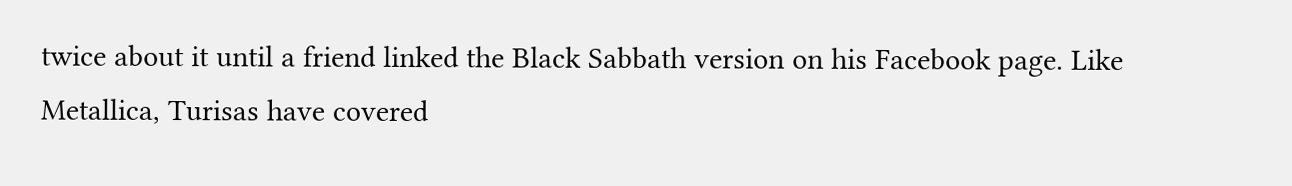twice about it until a friend linked the Black Sabbath version on his Facebook page. Like Metallica, Turisas have covered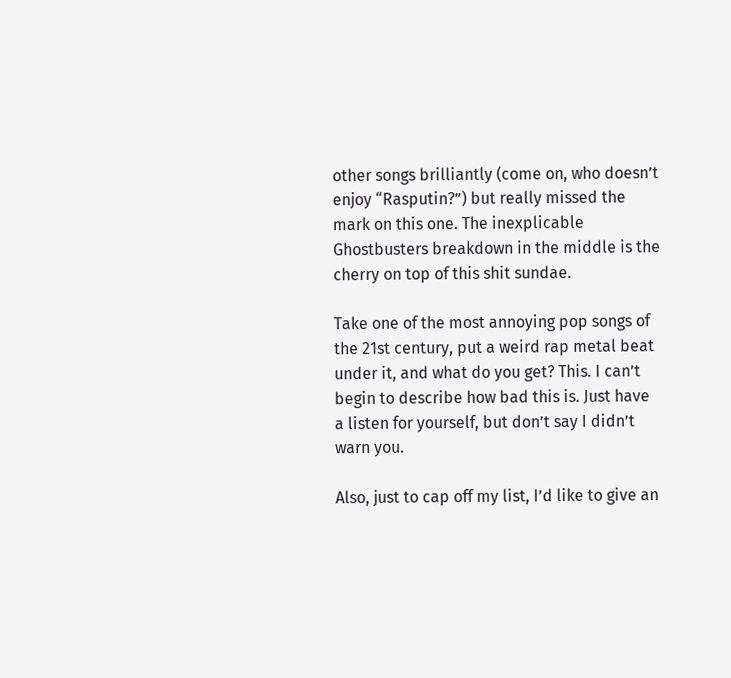other songs brilliantly (come on, who doesn’t enjoy “Rasputin?”) but really missed the mark on this one. The inexplicable Ghostbusters breakdown in the middle is the cherry on top of this shit sundae.

Take one of the most annoying pop songs of the 21st century, put a weird rap metal beat under it, and what do you get? This. I can’t begin to describe how bad this is. Just have a listen for yourself, but don’t say I didn’t warn you.

Also, just to cap off my list, I’d like to give an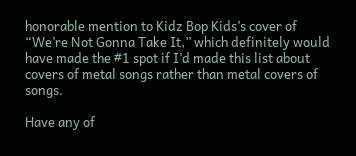honorable mention to Kidz Bop Kids’s cover of “We’re Not Gonna Take It,” which definitely would have made the #1 spot if I’d made this list about covers of metal songs rather than metal covers of songs.

Have any of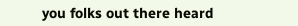you folks out there heard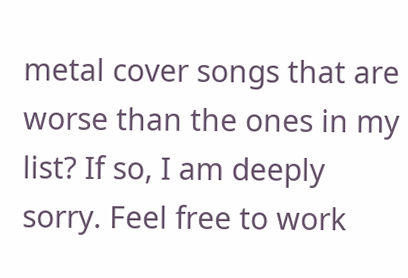metal cover songs that are worse than the ones in my list? If so, I am deeply sorry. Feel free to work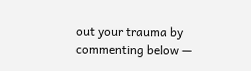out your trauma by commenting below —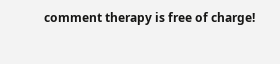comment therapy is free of charge!